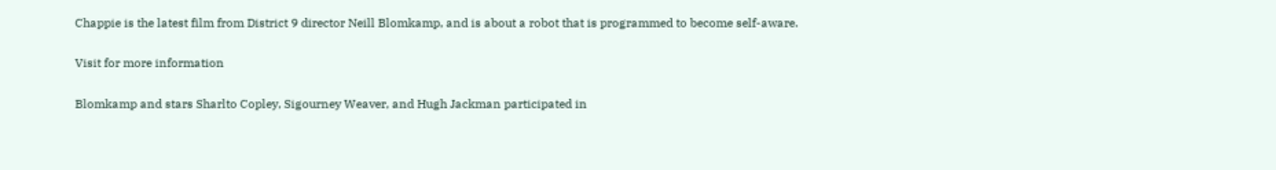Chappie is the latest film from District 9 director Neill Blomkamp, and is about a robot that is programmed to become self-aware.

Visit for more information

Blomkamp and stars Sharlto Copley, Sigourney Weaver, and Hugh Jackman participated in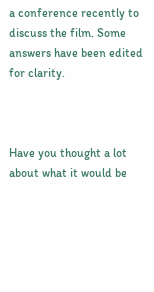a conference recently to discuss the film. Some answers have been edited for clarity.



Have you thought a lot about what it would be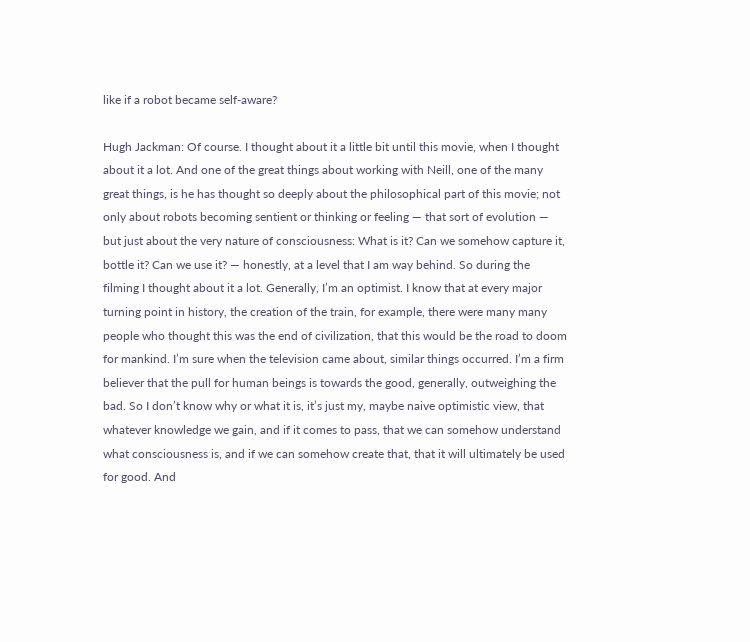like if a robot became self-aware?

Hugh Jackman: Of course. I thought about it a little bit until this movie, when I thought about it a lot. And one of the great things about working with Neill, one of the many great things, is he has thought so deeply about the philosophical part of this movie; not only about robots becoming sentient or thinking or feeling — that sort of evolution — but just about the very nature of consciousness: What is it? Can we somehow capture it, bottle it? Can we use it? — honestly, at a level that I am way behind. So during the filming I thought about it a lot. Generally, I’m an optimist. I know that at every major turning point in history, the creation of the train, for example, there were many many people who thought this was the end of civilization, that this would be the road to doom for mankind. I’m sure when the television came about, similar things occurred. I’m a firm believer that the pull for human beings is towards the good, generally, outweighing the bad. So I don’t know why or what it is, it’s just my, maybe naive optimistic view, that whatever knowledge we gain, and if it comes to pass, that we can somehow understand what consciousness is, and if we can somehow create that, that it will ultimately be used for good. And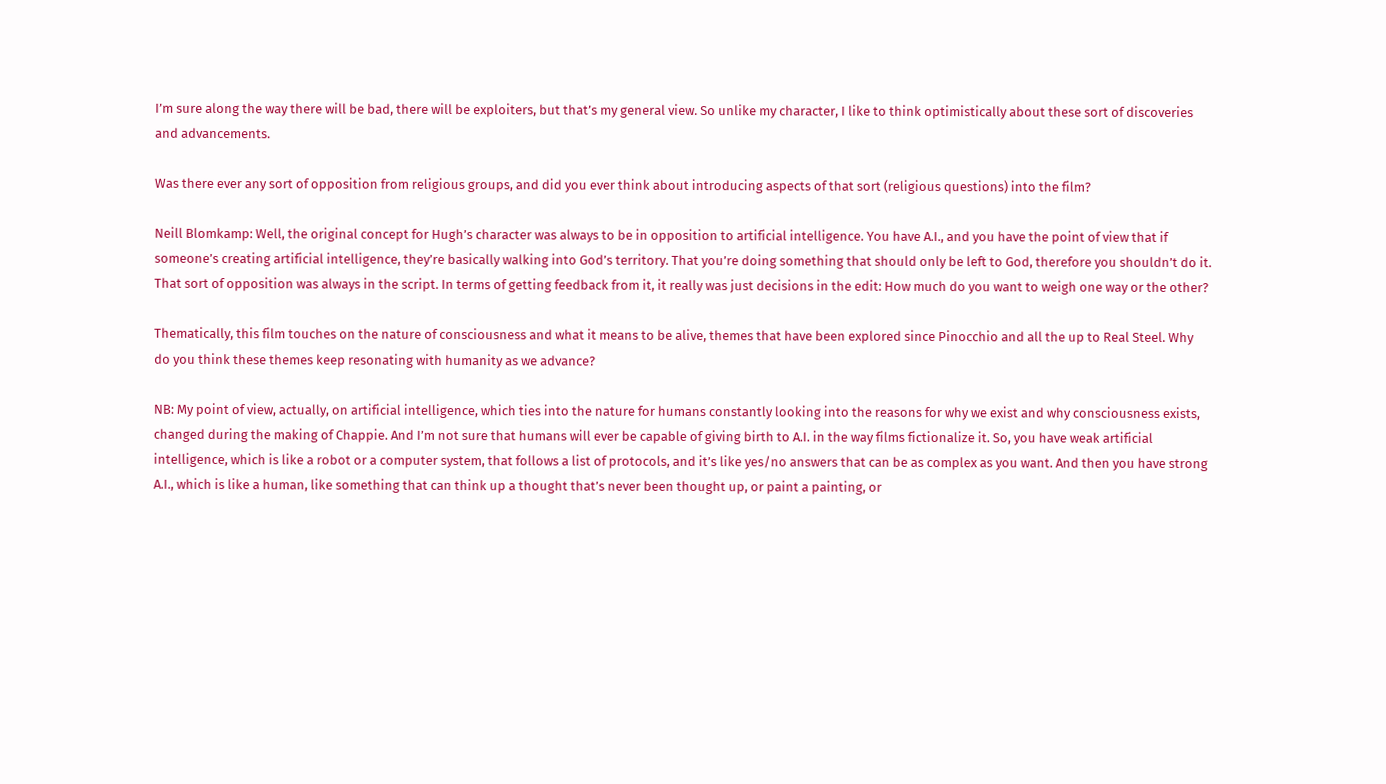I’m sure along the way there will be bad, there will be exploiters, but that’s my general view. So unlike my character, I like to think optimistically about these sort of discoveries and advancements.

Was there ever any sort of opposition from religious groups, and did you ever think about introducing aspects of that sort (religious questions) into the film?

Neill Blomkamp: Well, the original concept for Hugh’s character was always to be in opposition to artificial intelligence. You have A.I., and you have the point of view that if someone’s creating artificial intelligence, they’re basically walking into God’s territory. That you’re doing something that should only be left to God, therefore you shouldn’t do it. That sort of opposition was always in the script. In terms of getting feedback from it, it really was just decisions in the edit: How much do you want to weigh one way or the other?

Thematically, this film touches on the nature of consciousness and what it means to be alive, themes that have been explored since Pinocchio and all the up to Real Steel. Why do you think these themes keep resonating with humanity as we advance?

NB: My point of view, actually, on artificial intelligence, which ties into the nature for humans constantly looking into the reasons for why we exist and why consciousness exists, changed during the making of Chappie. And I’m not sure that humans will ever be capable of giving birth to A.I. in the way films fictionalize it. So, you have weak artificial intelligence, which is like a robot or a computer system, that follows a list of protocols, and it’s like yes/no answers that can be as complex as you want. And then you have strong A.I., which is like a human, like something that can think up a thought that’s never been thought up, or paint a painting, or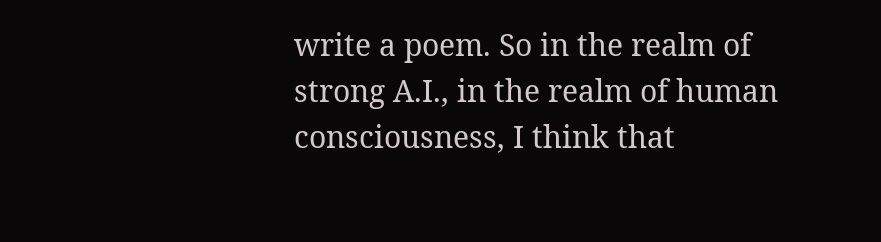write a poem. So in the realm of strong A.I., in the realm of human consciousness, I think that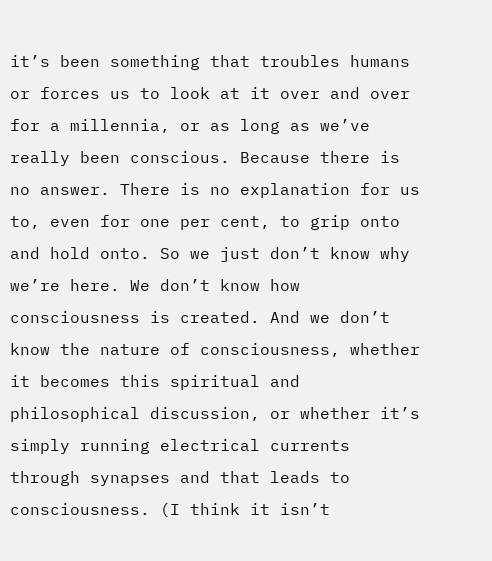it’s been something that troubles humans or forces us to look at it over and over for a millennia, or as long as we’ve really been conscious. Because there is no answer. There is no explanation for us to, even for one per cent, to grip onto and hold onto. So we just don’t know why we’re here. We don’t know how consciousness is created. And we don’t know the nature of consciousness, whether it becomes this spiritual and philosophical discussion, or whether it’s simply running electrical currents through synapses and that leads to consciousness. (I think it isn’t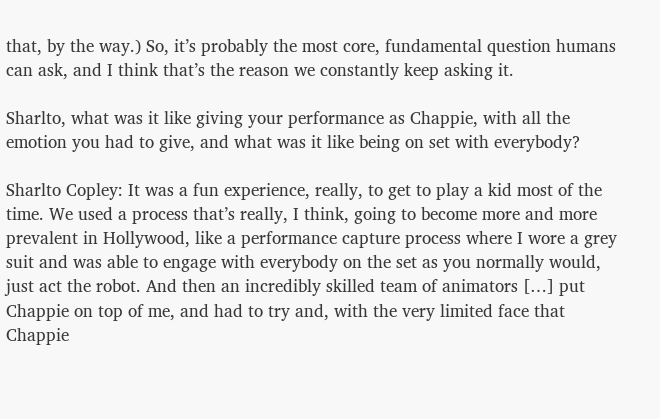that, by the way.) So, it’s probably the most core, fundamental question humans can ask, and I think that’s the reason we constantly keep asking it.

Sharlto, what was it like giving your performance as Chappie, with all the emotion you had to give, and what was it like being on set with everybody?

Sharlto Copley: It was a fun experience, really, to get to play a kid most of the time. We used a process that’s really, I think, going to become more and more prevalent in Hollywood, like a performance capture process where I wore a grey suit and was able to engage with everybody on the set as you normally would, just act the robot. And then an incredibly skilled team of animators […] put Chappie on top of me, and had to try and, with the very limited face that Chappie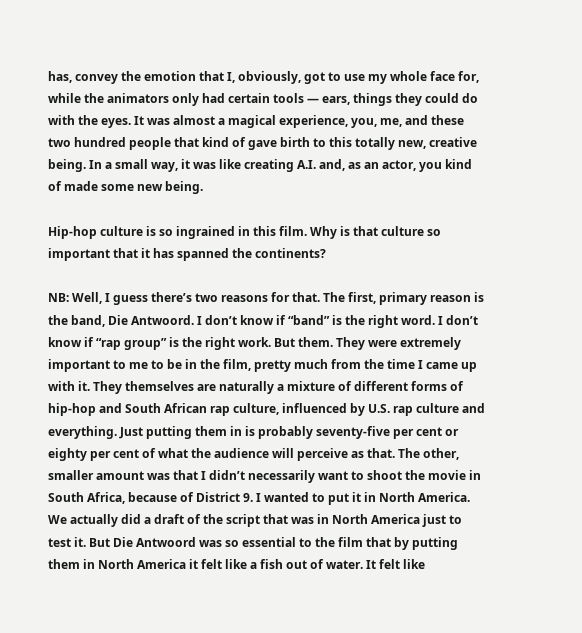has, convey the emotion that I, obviously, got to use my whole face for, while the animators only had certain tools — ears, things they could do with the eyes. It was almost a magical experience, you, me, and these two hundred people that kind of gave birth to this totally new, creative being. In a small way, it was like creating A.I. and, as an actor, you kind of made some new being.

Hip-hop culture is so ingrained in this film. Why is that culture so important that it has spanned the continents?

NB: Well, I guess there’s two reasons for that. The first, primary reason is the band, Die Antwoord. I don’t know if “band” is the right word. I don’t know if “rap group” is the right work. But them. They were extremely important to me to be in the film, pretty much from the time I came up with it. They themselves are naturally a mixture of different forms of hip-hop and South African rap culture, influenced by U.S. rap culture and everything. Just putting them in is probably seventy-five per cent or eighty per cent of what the audience will perceive as that. The other, smaller amount was that I didn’t necessarily want to shoot the movie in South Africa, because of District 9. I wanted to put it in North America. We actually did a draft of the script that was in North America just to test it. But Die Antwoord was so essential to the film that by putting them in North America it felt like a fish out of water. It felt like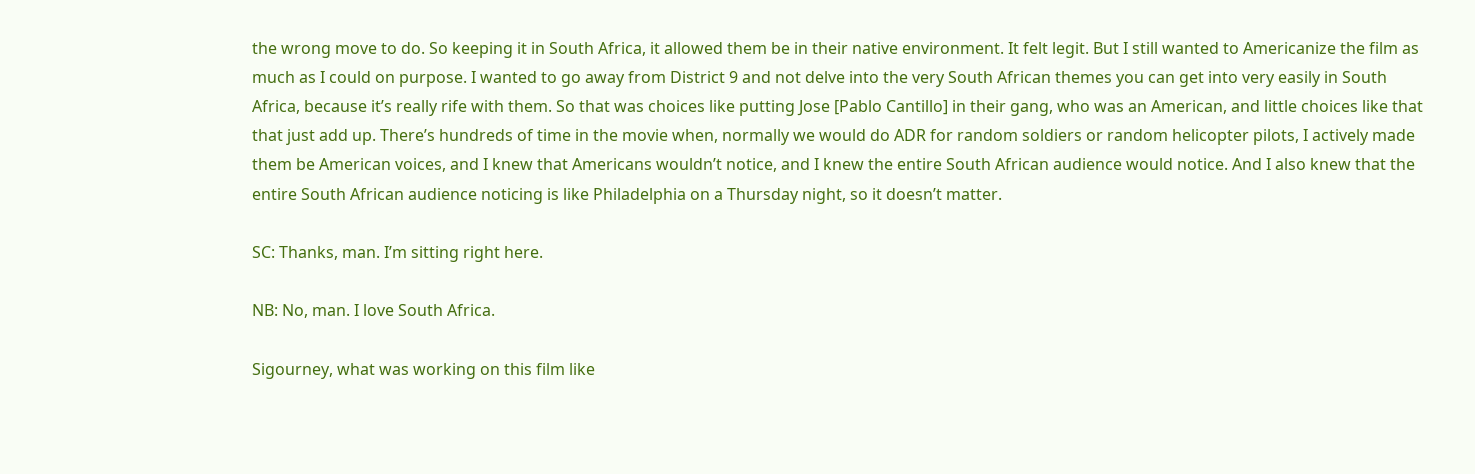the wrong move to do. So keeping it in South Africa, it allowed them be in their native environment. It felt legit. But I still wanted to Americanize the film as much as I could on purpose. I wanted to go away from District 9 and not delve into the very South African themes you can get into very easily in South Africa, because it’s really rife with them. So that was choices like putting Jose [Pablo Cantillo] in their gang, who was an American, and little choices like that that just add up. There’s hundreds of time in the movie when, normally we would do ADR for random soldiers or random helicopter pilots, I actively made them be American voices, and I knew that Americans wouldn’t notice, and I knew the entire South African audience would notice. And I also knew that the entire South African audience noticing is like Philadelphia on a Thursday night, so it doesn’t matter.

SC: Thanks, man. I’m sitting right here.

NB: No, man. I love South Africa.

Sigourney, what was working on this film like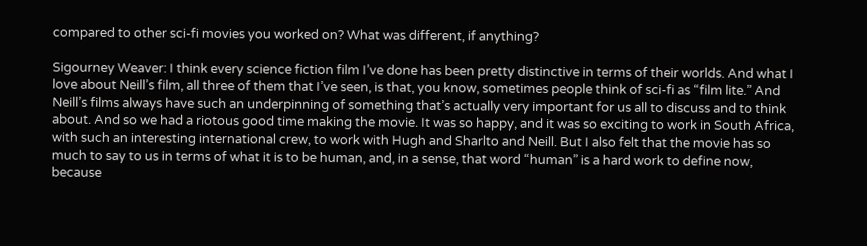compared to other sci-fi movies you worked on? What was different, if anything?

Sigourney Weaver: I think every science fiction film I’ve done has been pretty distinctive in terms of their worlds. And what I love about Neill’s film, all three of them that I’ve seen, is that, you know, sometimes people think of sci-fi as “film lite.” And Neill’s films always have such an underpinning of something that’s actually very important for us all to discuss and to think about. And so we had a riotous good time making the movie. It was so happy, and it was so exciting to work in South Africa, with such an interesting international crew, to work with Hugh and Sharlto and Neill. But I also felt that the movie has so much to say to us in terms of what it is to be human, and, in a sense, that word “human” is a hard work to define now, because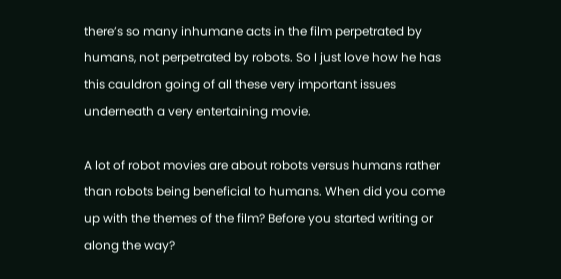there’s so many inhumane acts in the film perpetrated by humans, not perpetrated by robots. So I just love how he has this cauldron going of all these very important issues underneath a very entertaining movie.

A lot of robot movies are about robots versus humans rather than robots being beneficial to humans. When did you come up with the themes of the film? Before you started writing or along the way?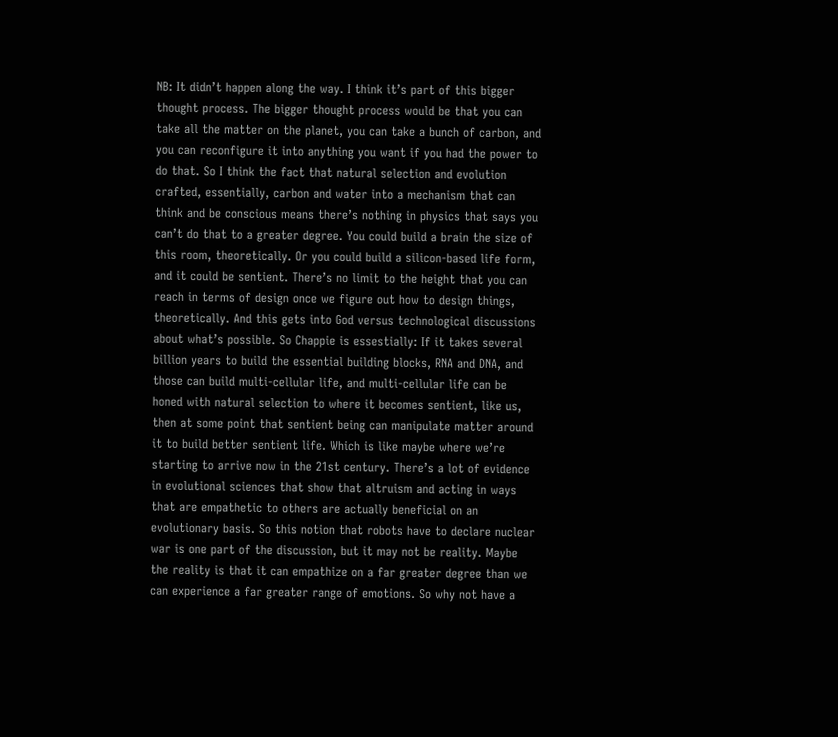NB: It didn’t happen along the way. I think it’s part of this bigger thought process. The bigger thought process would be that you can take all the matter on the planet, you can take a bunch of carbon, and you can reconfigure it into anything you want if you had the power to do that. So I think the fact that natural selection and evolution crafted, essentially, carbon and water into a mechanism that can think and be conscious means there’s nothing in physics that says you can’t do that to a greater degree. You could build a brain the size of this room, theoretically. Or you could build a silicon-based life form, and it could be sentient. There’s no limit to the height that you can reach in terms of design once we figure out how to design things, theoretically. And this gets into God versus technological discussions about what’s possible. So Chappie is essestially: If it takes several billion years to build the essential building blocks, RNA and DNA, and those can build multi-cellular life, and multi-cellular life can be honed with natural selection to where it becomes sentient, like us, then at some point that sentient being can manipulate matter around it to build better sentient life. Which is like maybe where we’re starting to arrive now in the 21st century. There’s a lot of evidence in evolutional sciences that show that altruism and acting in ways that are empathetic to others are actually beneficial on an evolutionary basis. So this notion that robots have to declare nuclear war is one part of the discussion, but it may not be reality. Maybe the reality is that it can empathize on a far greater degree than we can experience a far greater range of emotions. So why not have a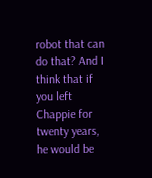robot that can do that? And I think that if you left Chappie for twenty years, he would be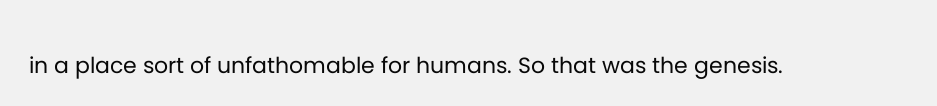in a place sort of unfathomable for humans. So that was the genesis.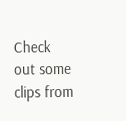Check out some clips from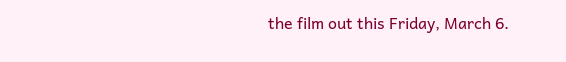the film out this Friday, March 6.